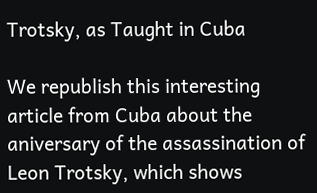Trotsky, as Taught in Cuba

We republish this interesting article from Cuba about the aniversary of the assassination of Leon Trotsky, which shows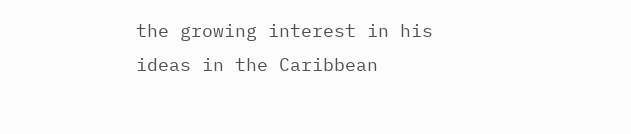the growing interest in his ideas in the Caribbean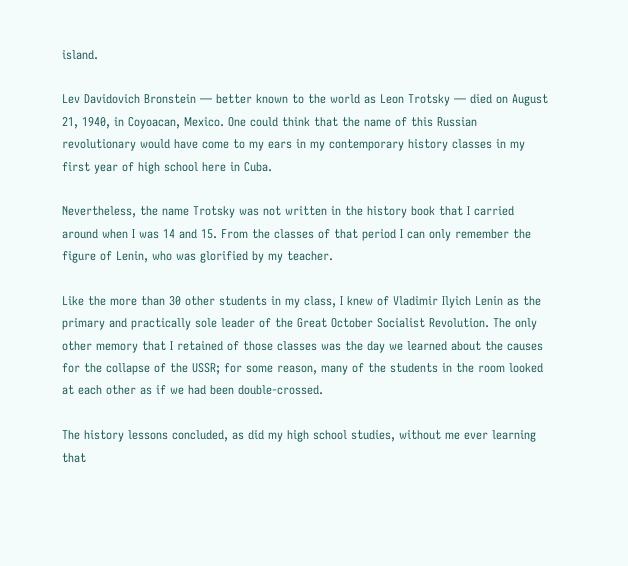island.

Lev Davidovich Bronstein — better known to the world as Leon Trotsky — died on August 21, 1940, in Coyoacan, Mexico. One could think that the name of this Russian revolutionary would have come to my ears in my contemporary history classes in my first year of high school here in Cuba.

Nevertheless, the name Trotsky was not written in the history book that I carried around when I was 14 and 15. From the classes of that period I can only remember the figure of Lenin, who was glorified by my teacher.

Like the more than 30 other students in my class, I knew of Vladimir Ilyich Lenin as the primary and practically sole leader of the Great October Socialist Revolution. The only other memory that I retained of those classes was the day we learned about the causes for the collapse of the USSR; for some reason, many of the students in the room looked at each other as if we had been double-crossed.

The history lessons concluded, as did my high school studies, without me ever learning that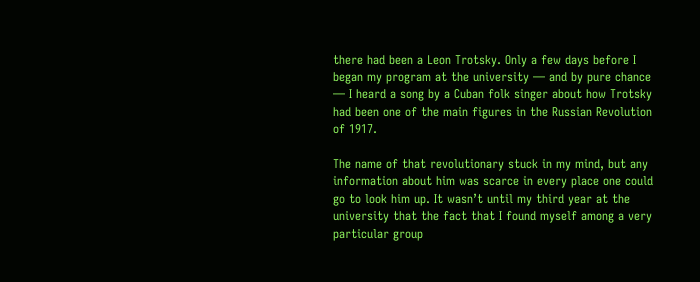there had been a Leon Trotsky. Only a few days before I began my program at the university — and by pure chance — I heard a song by a Cuban folk singer about how Trotsky had been one of the main figures in the Russian Revolution of 1917.

The name of that revolutionary stuck in my mind, but any information about him was scarce in every place one could go to look him up. It wasn’t until my third year at the university that the fact that I found myself among a very particular group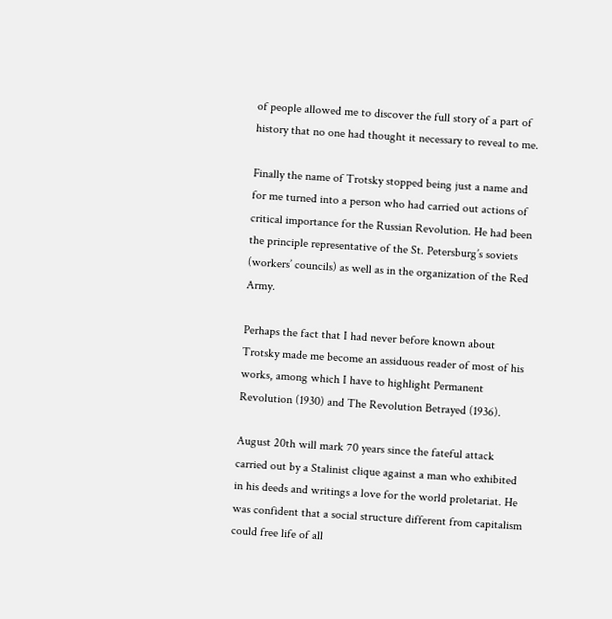of people allowed me to discover the full story of a part of history that no one had thought it necessary to reveal to me.

Finally the name of Trotsky stopped being just a name and for me turned into a person who had carried out actions of critical importance for the Russian Revolution. He had been the principle representative of the St. Petersburg’s soviets (workers’ councils) as well as in the organization of the Red Army.

Perhaps the fact that I had never before known about Trotsky made me become an assiduous reader of most of his works, among which I have to highlight Permanent Revolution (1930) and The Revolution Betrayed (1936).

August 20th will mark 70 years since the fateful attack carried out by a Stalinist clique against a man who exhibited in his deeds and writings a love for the world proletariat. He was confident that a social structure different from capitalism could free life of all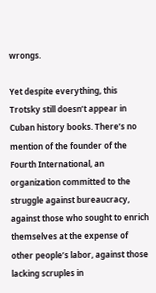wrongs.

Yet despite everything, this Trotsky still doesn’t appear in Cuban history books. There’s no mention of the founder of the Fourth International, an organization committed to the struggle against bureaucracy, against those who sought to enrich themselves at the expense of other people’s labor, against those lacking scruples in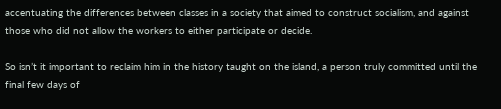accentuating the differences between classes in a society that aimed to construct socialism, and against those who did not allow the workers to either participate or decide.

So isn’t it important to reclaim him in the history taught on the island, a person truly committed until the final few days of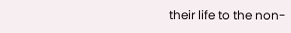their life to the non-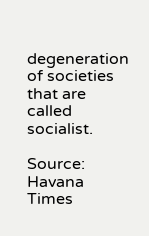degeneration of societies that are called socialist.

Source: Havana Times